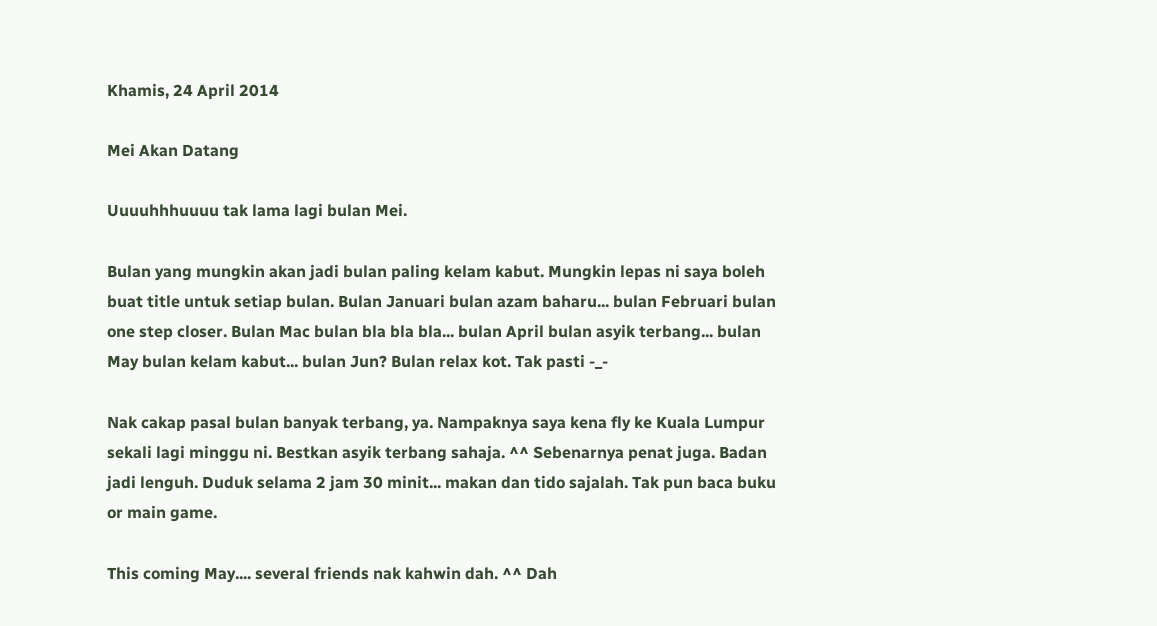Khamis, 24 April 2014

Mei Akan Datang

Uuuuhhhuuuu tak lama lagi bulan Mei.

Bulan yang mungkin akan jadi bulan paling kelam kabut. Mungkin lepas ni saya boleh buat title untuk setiap bulan. Bulan Januari bulan azam baharu... bulan Februari bulan one step closer. Bulan Mac bulan bla bla bla... bulan April bulan asyik terbang... bulan May bulan kelam kabut... bulan Jun? Bulan relax kot. Tak pasti -_-

Nak cakap pasal bulan banyak terbang, ya. Nampaknya saya kena fly ke Kuala Lumpur sekali lagi minggu ni. Bestkan asyik terbang sahaja. ^^ Sebenarnya penat juga. Badan jadi lenguh. Duduk selama 2 jam 30 minit... makan dan tido sajalah. Tak pun baca buku or main game.

This coming May.... several friends nak kahwin dah. ^^ Dah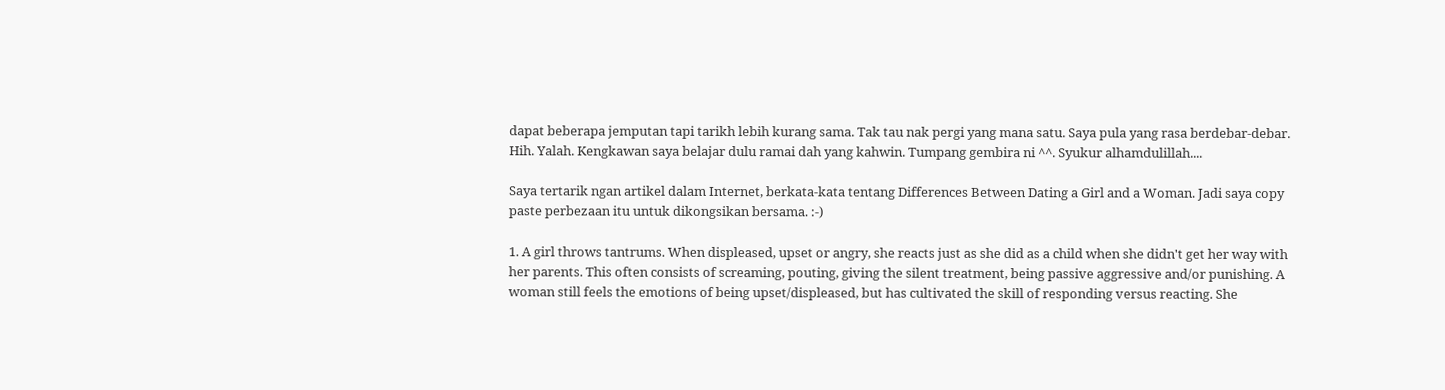dapat beberapa jemputan tapi tarikh lebih kurang sama. Tak tau nak pergi yang mana satu. Saya pula yang rasa berdebar-debar. Hih. Yalah. Kengkawan saya belajar dulu ramai dah yang kahwin. Tumpang gembira ni ^^. Syukur alhamdulillah....

Saya tertarik ngan artikel dalam Internet, berkata-kata tentang Differences Between Dating a Girl and a Woman. Jadi saya copy paste perbezaan itu untuk dikongsikan bersama. :-)

1. A girl throws tantrums. When displeased, upset or angry, she reacts just as she did as a child when she didn't get her way with her parents. This often consists of screaming, pouting, giving the silent treatment, being passive aggressive and/or punishing. A woman still feels the emotions of being upset/displeased, but has cultivated the skill of responding versus reacting. She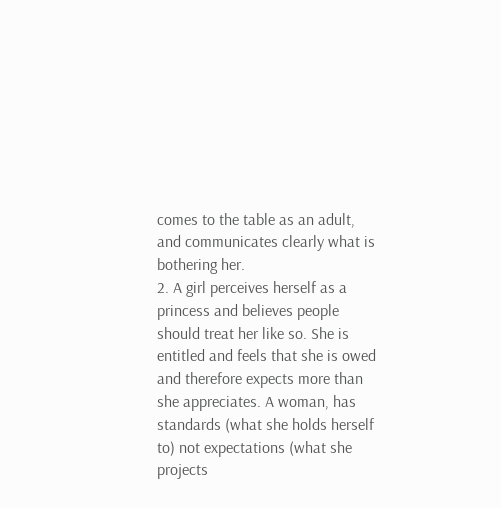comes to the table as an adult, and communicates clearly what is bothering her.
2. A girl perceives herself as a princess and believes people should treat her like so. She is entitled and feels that she is owed and therefore expects more than she appreciates. A woman, has standards (what she holds herself to) not expectations (what she projects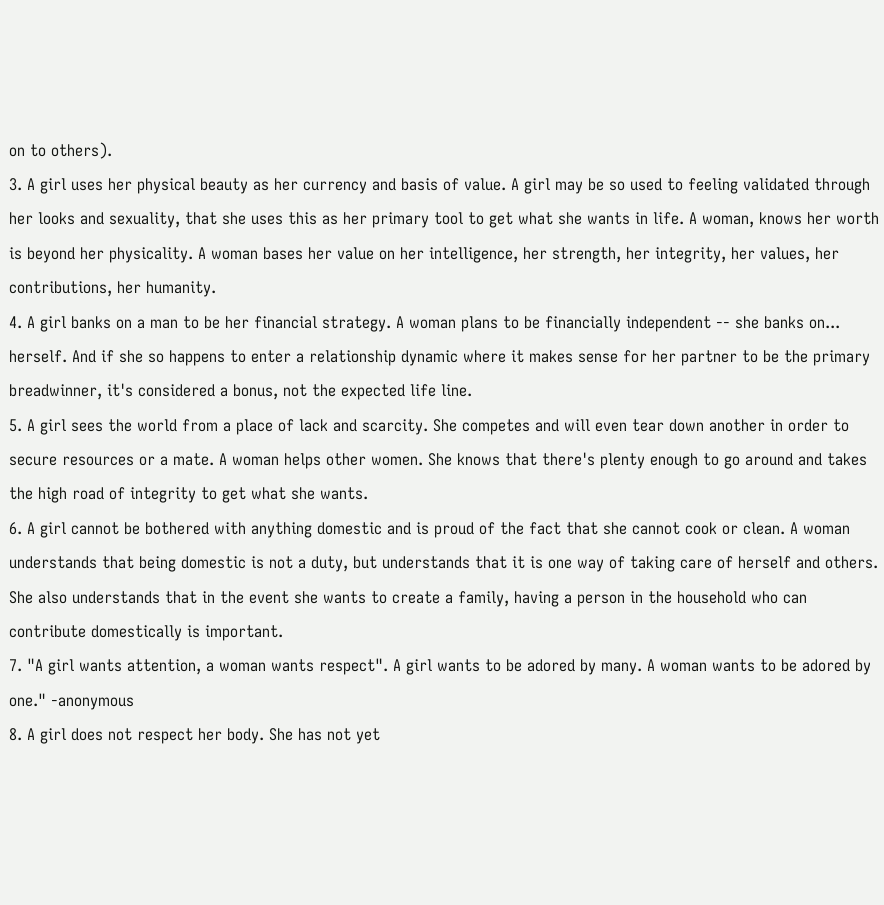on to others).
3. A girl uses her physical beauty as her currency and basis of value. A girl may be so used to feeling validated through her looks and sexuality, that she uses this as her primary tool to get what she wants in life. A woman, knows her worth is beyond her physicality. A woman bases her value on her intelligence, her strength, her integrity, her values, her contributions, her humanity.
4. A girl banks on a man to be her financial strategy. A woman plans to be financially independent -- she banks on... herself. And if she so happens to enter a relationship dynamic where it makes sense for her partner to be the primary breadwinner, it's considered a bonus, not the expected life line.
5. A girl sees the world from a place of lack and scarcity. She competes and will even tear down another in order to secure resources or a mate. A woman helps other women. She knows that there's plenty enough to go around and takes the high road of integrity to get what she wants.
6. A girl cannot be bothered with anything domestic and is proud of the fact that she cannot cook or clean. A woman understands that being domestic is not a duty, but understands that it is one way of taking care of herself and others. She also understands that in the event she wants to create a family, having a person in the household who can contribute domestically is important.
7. "A girl wants attention, a woman wants respect". A girl wants to be adored by many. A woman wants to be adored by one." -anonymous
8. A girl does not respect her body. She has not yet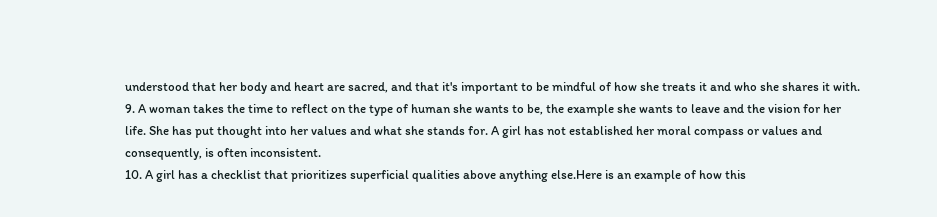understood that her body and heart are sacred, and that it's important to be mindful of how she treats it and who she shares it with.
9. A woman takes the time to reflect on the type of human she wants to be, the example she wants to leave and the vision for her life. She has put thought into her values and what she stands for. A girl has not established her moral compass or values and consequently, is often inconsistent.
10. A girl has a checklist that prioritizes superficial qualities above anything else.Here is an example of how this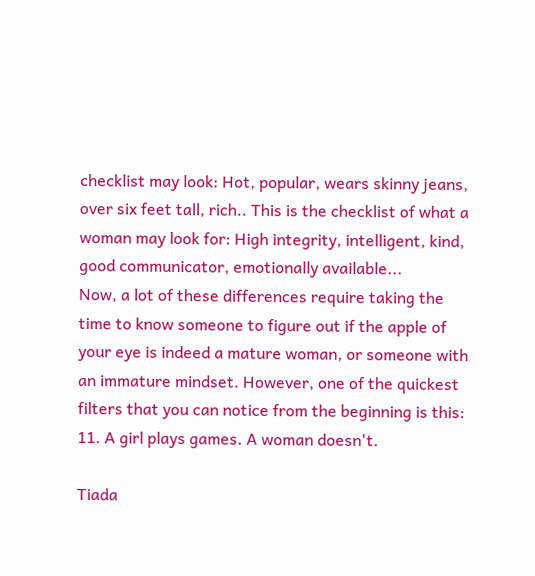checklist may look: Hot, popular, wears skinny jeans, over six feet tall, rich.. This is the checklist of what a woman may look for: High integrity, intelligent, kind, good communicator, emotionally available...
Now, a lot of these differences require taking the time to know someone to figure out if the apple of your eye is indeed a mature woman, or someone with an immature mindset. However, one of the quickest filters that you can notice from the beginning is this:
11. A girl plays games. A woman doesn't.

Tiada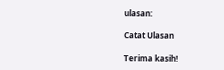ulasan:

Catat Ulasan

Terima kasih!